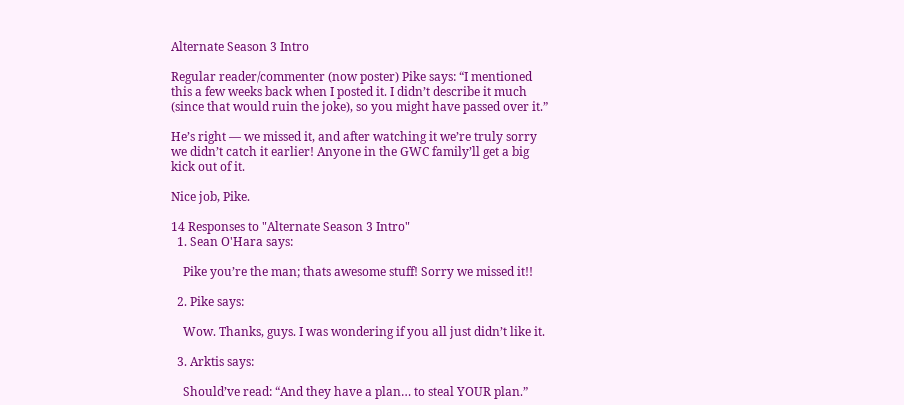Alternate Season 3 Intro

Regular reader/commenter (now poster) Pike says: “I mentioned this a few weeks back when I posted it. I didn’t describe it much (since that would ruin the joke), so you might have passed over it.”

He’s right — we missed it, and after watching it we’re truly sorry we didn’t catch it earlier! Anyone in the GWC family’ll get a big kick out of it.

Nice job, Pike.

14 Responses to "Alternate Season 3 Intro"
  1. Sean O'Hara says:

    Pike you’re the man; thats awesome stuff! Sorry we missed it!!

  2. Pike says:

    Wow. Thanks, guys. I was wondering if you all just didn’t like it.

  3. Arktis says:

    Should’ve read: “And they have a plan… to steal YOUR plan.”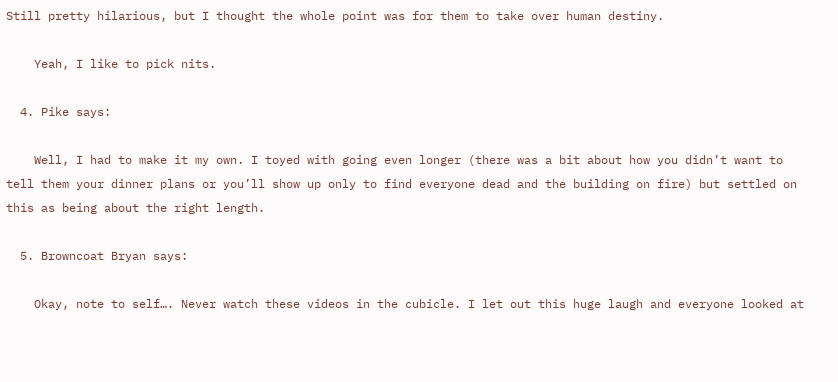Still pretty hilarious, but I thought the whole point was for them to take over human destiny.

    Yeah, I like to pick nits.

  4. Pike says:

    Well, I had to make it my own. I toyed with going even longer (there was a bit about how you didn’t want to tell them your dinner plans or you’ll show up only to find everyone dead and the building on fire) but settled on this as being about the right length.

  5. Browncoat Bryan says:

    Okay, note to self…. Never watch these videos in the cubicle. I let out this huge laugh and everyone looked at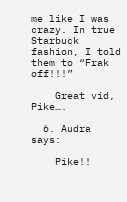me like I was crazy. In true Starbuck fashion, I told them to “Frak off!!!”

    Great vid, Pike….

  6. Audra says:

    Pike!!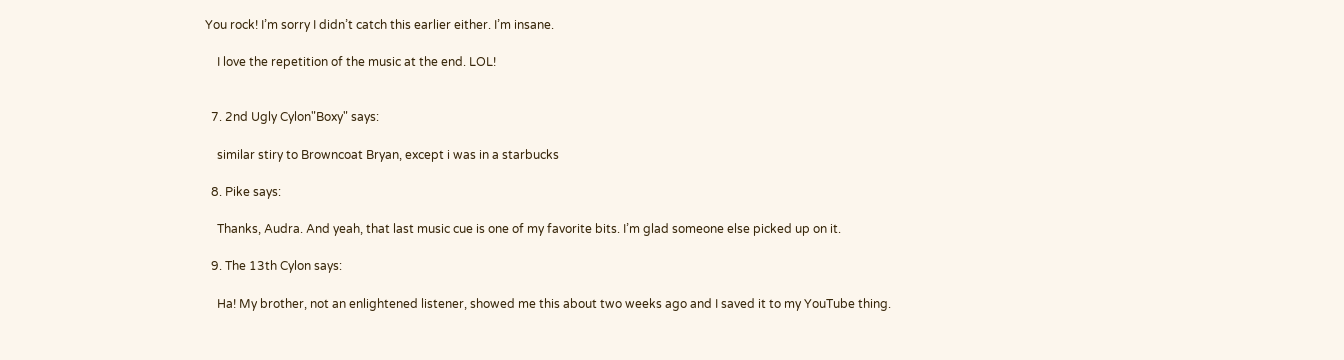You rock! I’m sorry I didn’t catch this earlier either. I’m insane.

    I love the repetition of the music at the end. LOL!


  7. 2nd Ugly Cylon"Boxy" says:

    similar stiry to Browncoat Bryan, except i was in a starbucks

  8. Pike says:

    Thanks, Audra. And yeah, that last music cue is one of my favorite bits. I’m glad someone else picked up on it.

  9. The 13th Cylon says:

    Ha! My brother, not an enlightened listener, showed me this about two weeks ago and I saved it to my YouTube thing.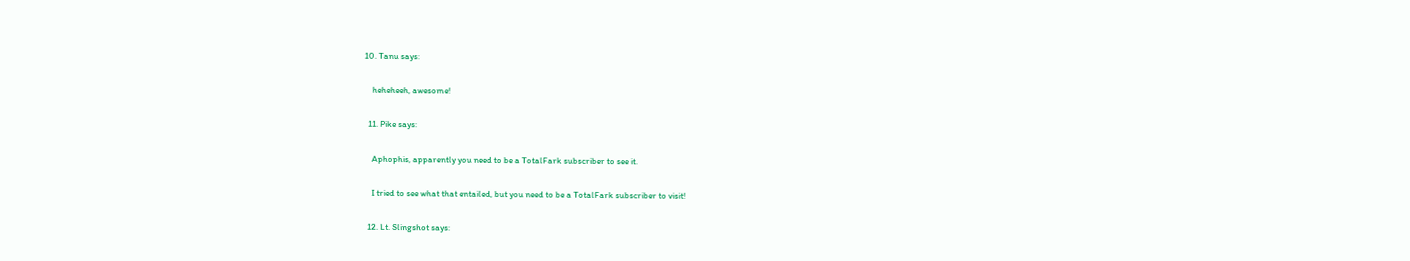10. Tanu says:

    heheheeh, awesome!

  11. Pike says:

    Aphophis, apparently you need to be a TotalFark subscriber to see it.

    I tried to see what that entailed, but you need to be a TotalFark subscriber to visit!

  12. Lt. Slingshot says: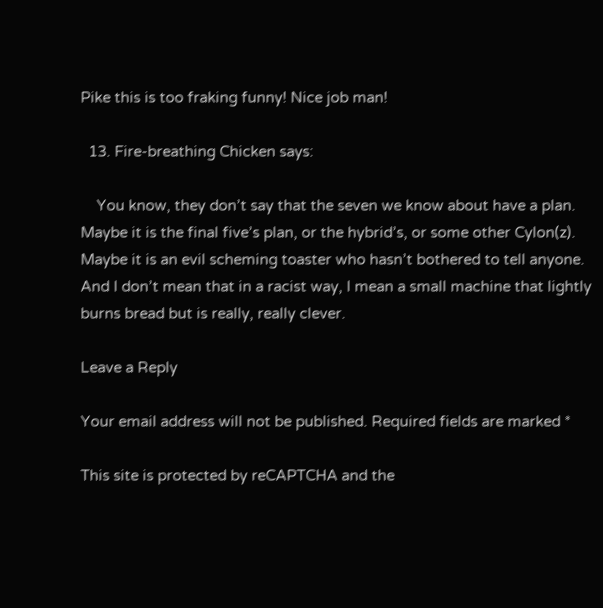Pike this is too fraking funny! Nice job man!

  13. Fire-breathing Chicken says:

    You know, they don’t say that the seven we know about have a plan. Maybe it is the final five’s plan, or the hybrid’s, or some other Cylon(z). Maybe it is an evil scheming toaster who hasn’t bothered to tell anyone. And I don’t mean that in a racist way, I mean a small machine that lightly burns bread but is really, really clever.

Leave a Reply

Your email address will not be published. Required fields are marked *

This site is protected by reCAPTCHA and the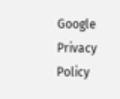Google Privacy Policy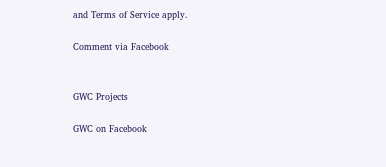and Terms of Service apply.

Comment via Facebook


GWC Projects

GWC on Facebook